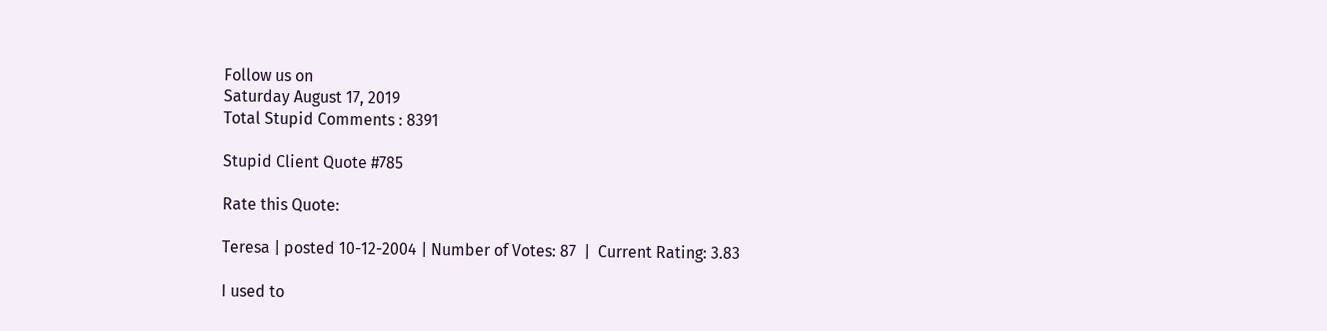Follow us on
Saturday August 17, 2019
Total Stupid Comments : 8391

Stupid Client Quote #785

Rate this Quote:

Teresa | posted 10-12-2004 | Number of Votes: 87  |  Current Rating: 3.83

I used to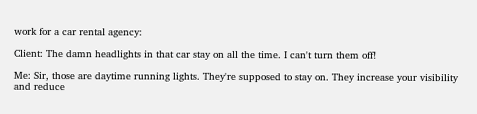work for a car rental agency:

Client: The damn headlights in that car stay on all the time. I can't turn them off!

Me: Sir, those are daytime running lights. They're supposed to stay on. They increase your visibility and reduce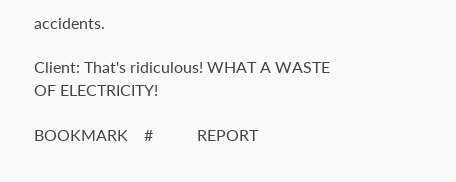accidents.

Client: That's ridiculous! WHAT A WASTE OF ELECTRICITY!

BOOKMARK    #           REPORT